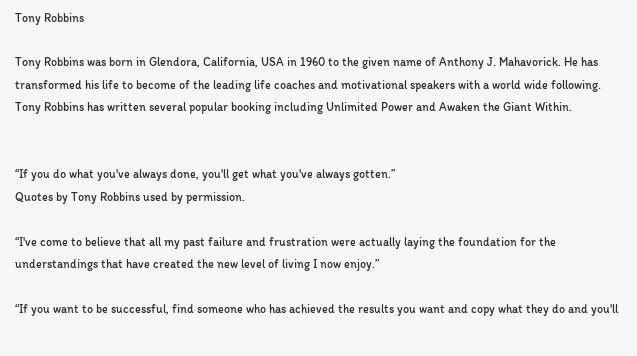Tony Robbins

Tony Robbins was born in Glendora, California, USA in 1960 to the given name of Anthony J. Mahavorick. He has transformed his life to become of the leading life coaches and motivational speakers with a world wide following. Tony Robbins has written several popular booking including Unlimited Power and Awaken the Giant Within.


“If you do what you've always done, you'll get what you've always gotten.”
Quotes by Tony Robbins used by permission.

“I've come to believe that all my past failure and frustration were actually laying the foundation for the understandings that have created the new level of living I now enjoy.”

“If you want to be successful, find someone who has achieved the results you want and copy what they do and you'll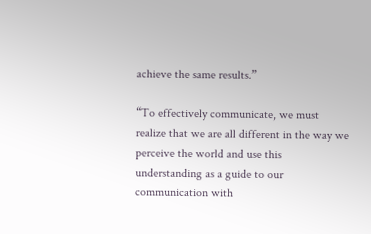achieve the same results.”

“To effectively communicate, we must realize that we are all different in the way we perceive the world and use this understanding as a guide to our communication with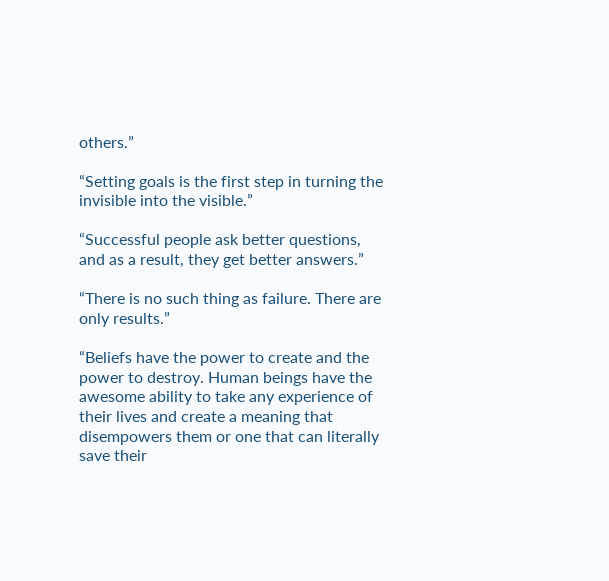others.”

“Setting goals is the first step in turning the invisible into the visible.”

“Successful people ask better questions, and as a result, they get better answers.”

“There is no such thing as failure. There are only results.”

“Beliefs have the power to create and the power to destroy. Human beings have the awesome ability to take any experience of their lives and create a meaning that disempowers them or one that can literally save their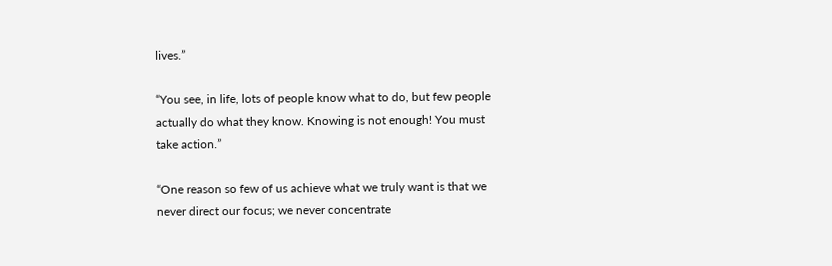lives.”

“You see, in life, lots of people know what to do, but few people actually do what they know. Knowing is not enough! You must take action.”

“One reason so few of us achieve what we truly want is that we never direct our focus; we never concentrate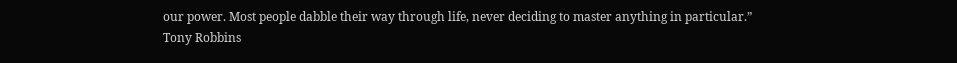our power. Most people dabble their way through life, never deciding to master anything in particular.”
Tony Robbins